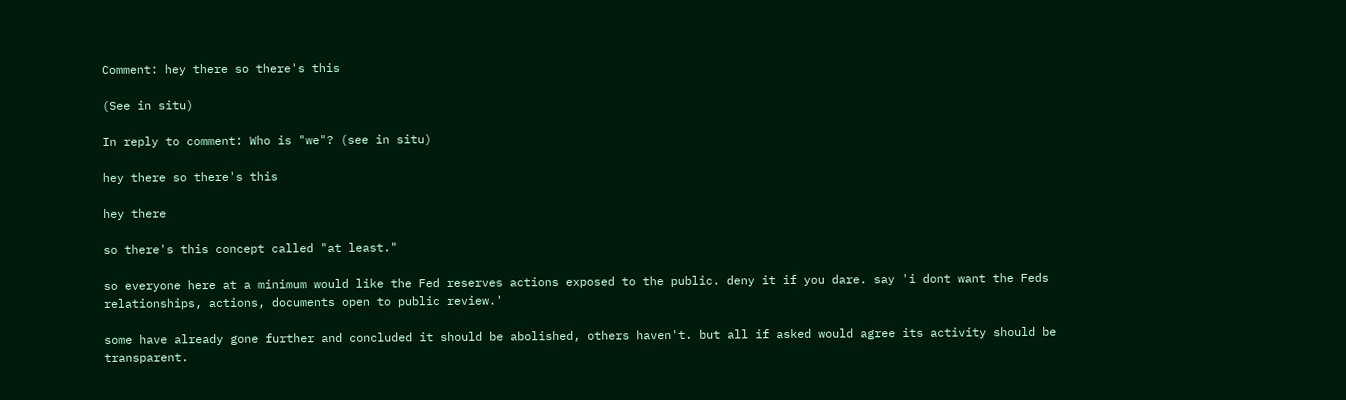Comment: hey there so there's this

(See in situ)

In reply to comment: Who is "we"? (see in situ)

hey there so there's this

hey there

so there's this concept called "at least."

so everyone here at a minimum would like the Fed reserves actions exposed to the public. deny it if you dare. say 'i dont want the Feds relationships, actions, documents open to public review.'

some have already gone further and concluded it should be abolished, others haven't. but all if asked would agree its activity should be transparent.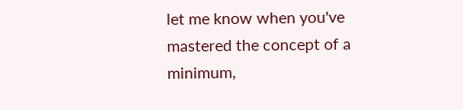let me know when you've mastered the concept of a minimum,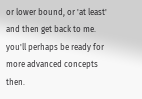or lower bound, or 'at least' and then get back to me. you'll perhaps be ready for more advanced concepts then.